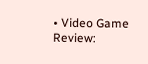• Video Game Review: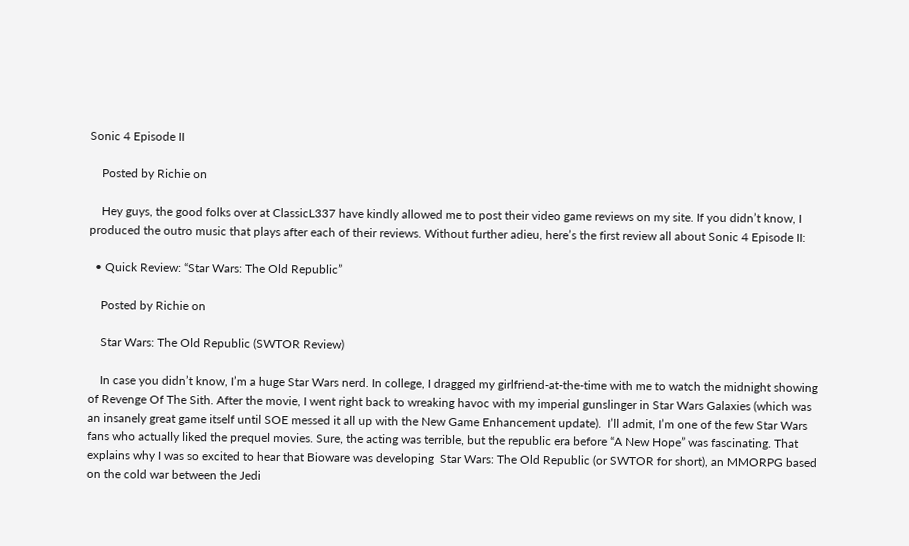Sonic 4 Episode II

    Posted by Richie on

    Hey guys, the good folks over at ClassicL337 have kindly allowed me to post their video game reviews on my site. If you didn’t know, I produced the outro music that plays after each of their reviews. Without further adieu, here’s the first review all about Sonic 4 Episode II:

  • Quick Review: “Star Wars: The Old Republic”

    Posted by Richie on

    Star Wars: The Old Republic (SWTOR Review)

    In case you didn’t know, I’m a huge Star Wars nerd. In college, I dragged my girlfriend-at-the-time with me to watch the midnight showing of Revenge Of The Sith. After the movie, I went right back to wreaking havoc with my imperial gunslinger in Star Wars Galaxies (which was an insanely great game itself until SOE messed it all up with the New Game Enhancement update).  I’ll admit, I’m one of the few Star Wars fans who actually liked the prequel movies. Sure, the acting was terrible, but the republic era before “A New Hope” was fascinating. That explains why I was so excited to hear that Bioware was developing  Star Wars: The Old Republic (or SWTOR for short), an MMORPG based on the cold war between the Jedi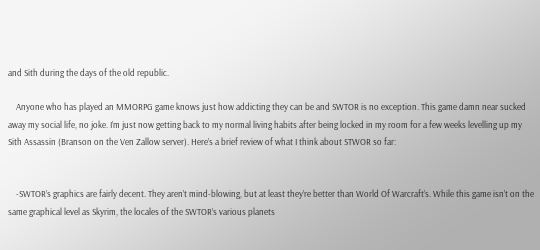and Sith during the days of the old republic.

    Anyone who has played an MMORPG game knows just how addicting they can be and SWTOR is no exception. This game damn near sucked away my social life, no joke. I’m just now getting back to my normal living habits after being locked in my room for a few weeks levelling up my Sith Assassin (Branson on the Ven Zallow server). Here’s a brief review of what I think about STWOR so far:


    -SWTOR’s graphics are fairly decent. They aren’t mind-blowing, but at least they’re better than World Of Warcraft’s. While this game isn’t on the same graphical level as Skyrim, the locales of the SWTOR’s various planets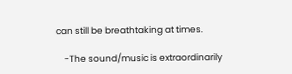can still be breathtaking at times.

    -The sound/music is extraordinarily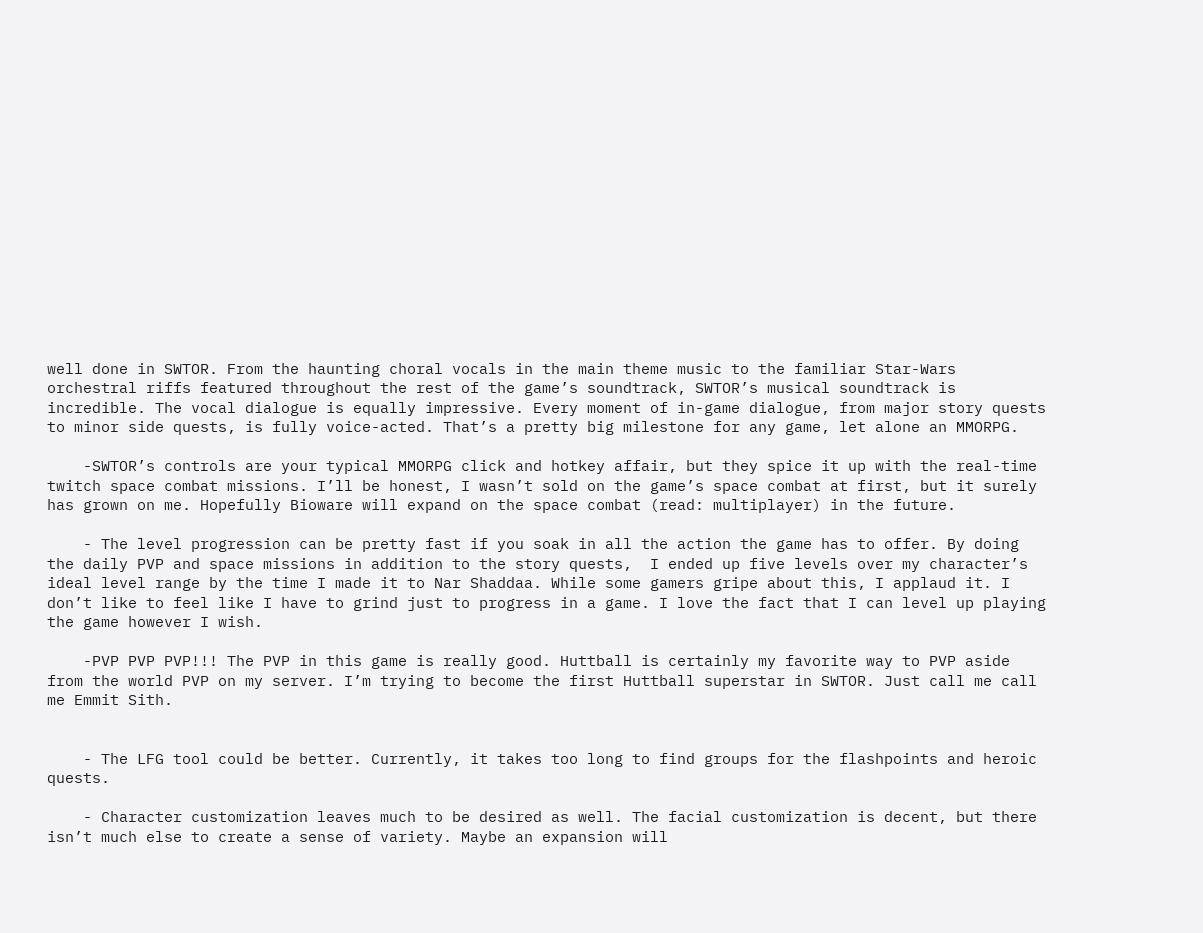well done in SWTOR. From the haunting choral vocals in the main theme music to the familiar Star-Wars orchestral riffs featured throughout the rest of the game’s soundtrack, SWTOR’s musical soundtrack is incredible. The vocal dialogue is equally impressive. Every moment of in-game dialogue, from major story quests to minor side quests, is fully voice-acted. That’s a pretty big milestone for any game, let alone an MMORPG.

    -SWTOR’s controls are your typical MMORPG click and hotkey affair, but they spice it up with the real-time twitch space combat missions. I’ll be honest, I wasn’t sold on the game’s space combat at first, but it surely has grown on me. Hopefully Bioware will expand on the space combat (read: multiplayer) in the future.

    - The level progression can be pretty fast if you soak in all the action the game has to offer. By doing the daily PVP and space missions in addition to the story quests,  I ended up five levels over my character’s ideal level range by the time I made it to Nar Shaddaa. While some gamers gripe about this, I applaud it. I don’t like to feel like I have to grind just to progress in a game. I love the fact that I can level up playing the game however I wish.

    -PVP PVP PVP!!! The PVP in this game is really good. Huttball is certainly my favorite way to PVP aside from the world PVP on my server. I’m trying to become the first Huttball superstar in SWTOR. Just call me call me Emmit Sith.


    - The LFG tool could be better. Currently, it takes too long to find groups for the flashpoints and heroic quests.

    - Character customization leaves much to be desired as well. The facial customization is decent, but there isn’t much else to create a sense of variety. Maybe an expansion will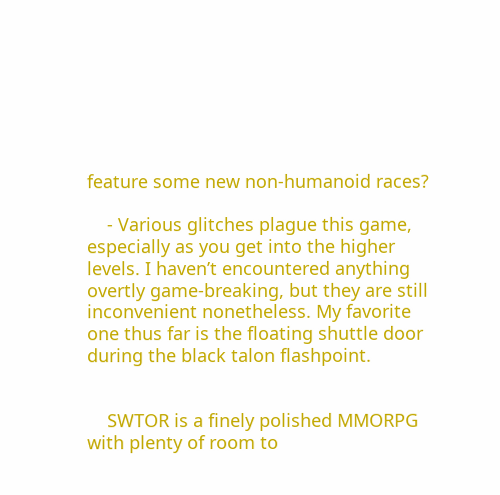feature some new non-humanoid races?

    - Various glitches plague this game, especially as you get into the higher levels. I haven’t encountered anything overtly game-breaking, but they are still inconvenient nonetheless. My favorite one thus far is the floating shuttle door during the black talon flashpoint.


    SWTOR is a finely polished MMORPG with plenty of room to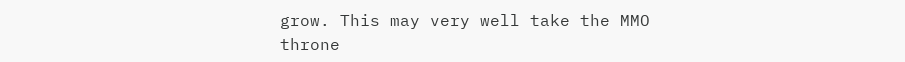grow. This may very well take the MMO throne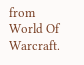from World Of Warcraft.